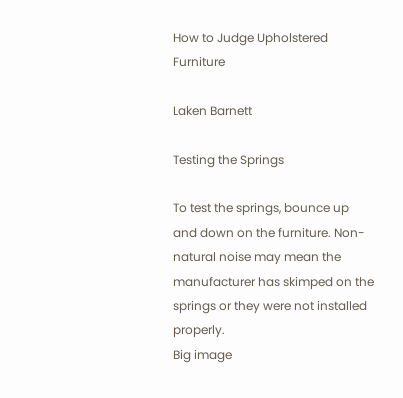How to Judge Upholstered Furniture

Laken Barnett

Testing the Springs

To test the springs, bounce up and down on the furniture. Non-natural noise may mean the manufacturer has skimped on the springs or they were not installed properly.
Big image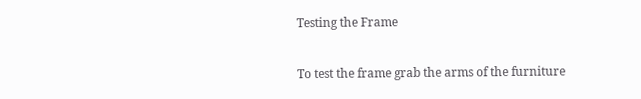Testing the Frame

To test the frame grab the arms of the furniture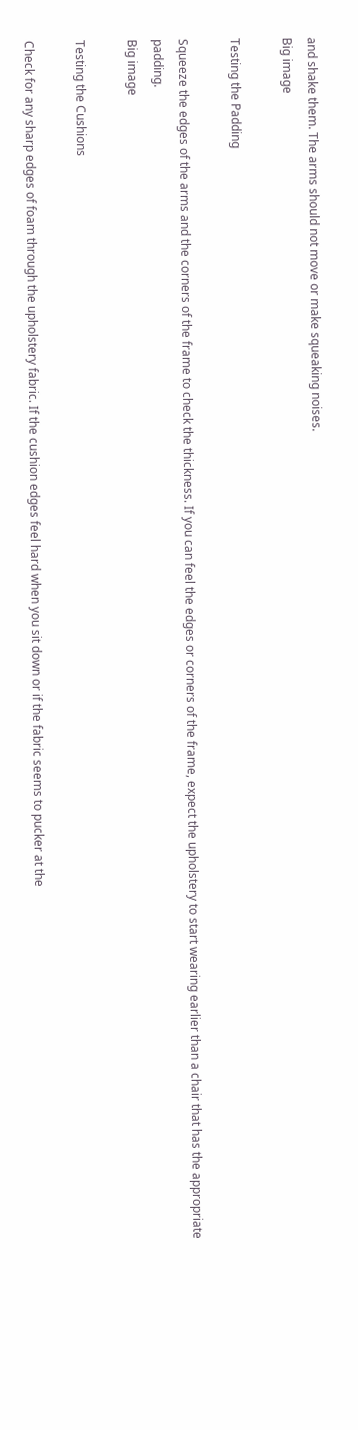and shake them. The arms should not move or make squeaking noises.
Big image

Testing the Padding

Squeeze the edges of the arms and the corners of the frame to check the thickness. If you can feel the edges or corners of the frame, expect the upholstery to start wearing earlier than a chair that has the appropriate padding.
Big image

Testing the Cushions

Check for any sharp edges of foam through the upholstery fabric. If the cushion edges feel hard when you sit down or if the fabric seems to pucker at the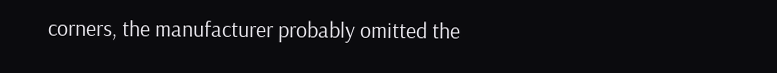corners, the manufacturer probably omitted the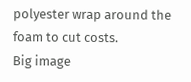polyester wrap around the foam to cut costs.
Big image